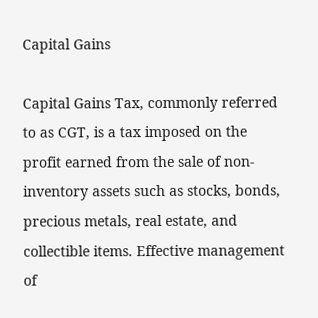Capital Gains

Capital Gains Tax, commonly referred to as CGT, is a tax imposed on the profit earned from the sale of non-inventory assets such as stocks, bonds, precious metals, real estate, and collectible items. Effective management of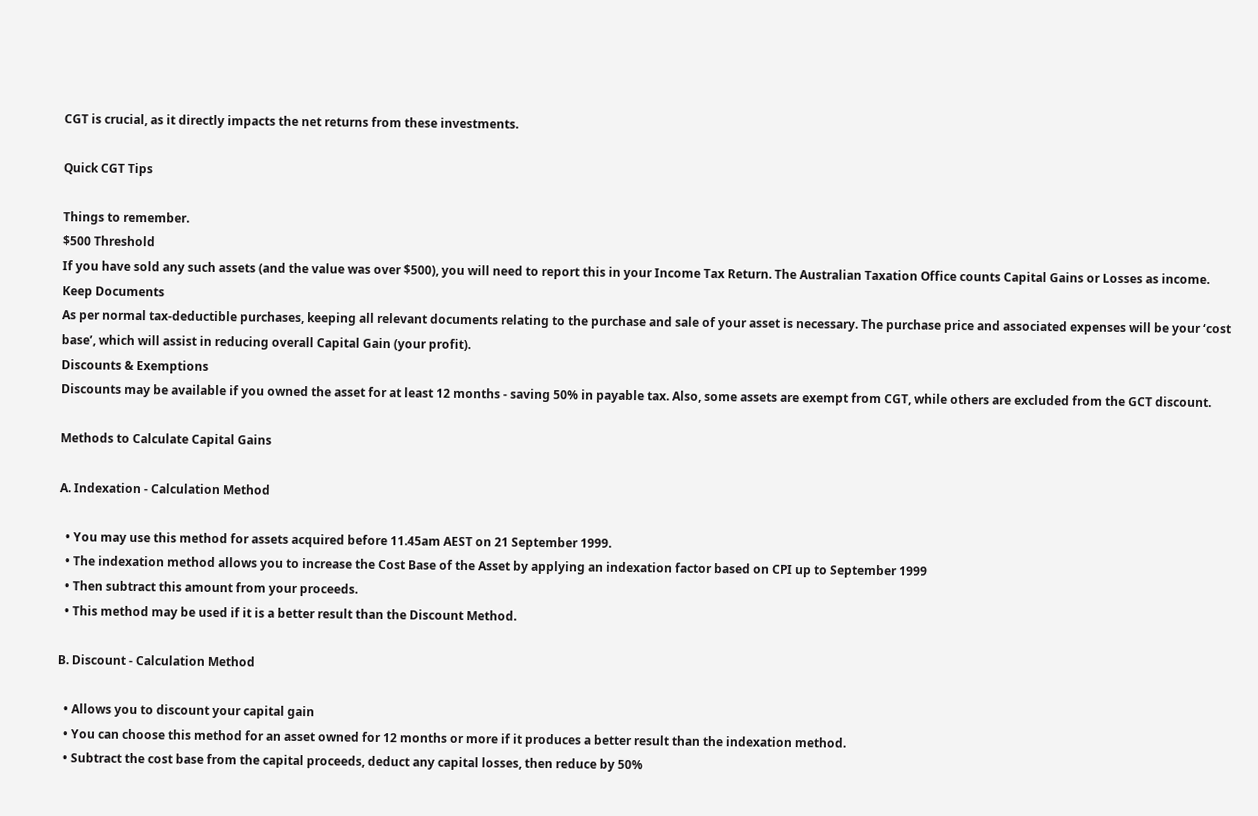CGT is crucial, as it directly impacts the net returns from these investments.

Quick CGT Tips

Things to remember.
$500 Threshold
If you have sold any such assets (and the value was over $500), you will need to report this in your Income Tax Return. The Australian Taxation Office counts Capital Gains or Losses as income.
Keep Documents
As per normal tax-deductible purchases, keeping all relevant documents relating to the purchase and sale of your asset is necessary. The purchase price and associated expenses will be your ‘cost base’, which will assist in reducing overall Capital Gain (your profit).
Discounts & Exemptions
Discounts may be available if you owned the asset for at least 12 months - saving 50% in payable tax. Also, some assets are exempt from CGT, while others are excluded from the GCT discount.

Methods to Calculate Capital Gains

A. Indexation - Calculation Method

  • You may use this method for assets acquired before 11.45am AEST on 21 September 1999.
  • The indexation method allows you to increase the Cost Base of the Asset by applying an indexation factor based on CPI up to September 1999
  • Then subtract this amount from your proceeds.
  • This method may be used if it is a better result than the Discount Method.

B. Discount - Calculation Method

  • Allows you to discount your capital gain
  • You can choose this method for an asset owned for 12 months or more if it produces a better result than the indexation method.
  • Subtract the cost base from the capital proceeds, deduct any capital losses, then reduce by 50%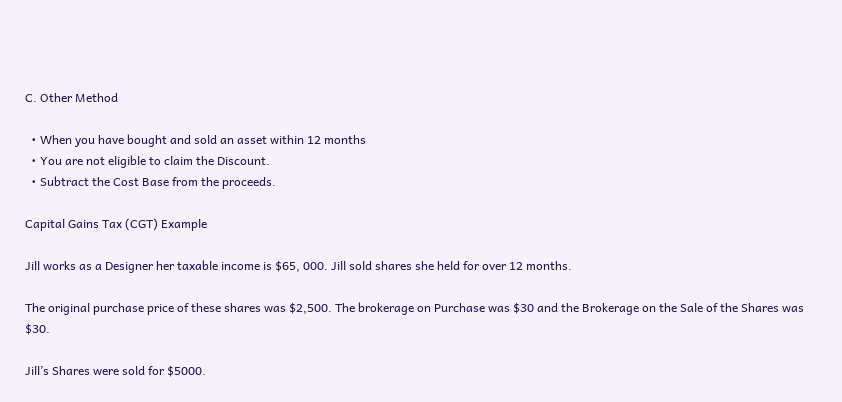C. Other Method

  • When you have bought and sold an asset within 12 months
  • You are not eligible to claim the Discount.
  • Subtract the Cost Base from the proceeds.

Capital Gains Tax (CGT) Example

Jill works as a Designer her taxable income is $65, 000. Jill sold shares she held for over 12 months.

The original purchase price of these shares was $2,500. The brokerage on Purchase was $30 and the Brokerage on the Sale of the Shares was $30.

Jill’s Shares were sold for $5000.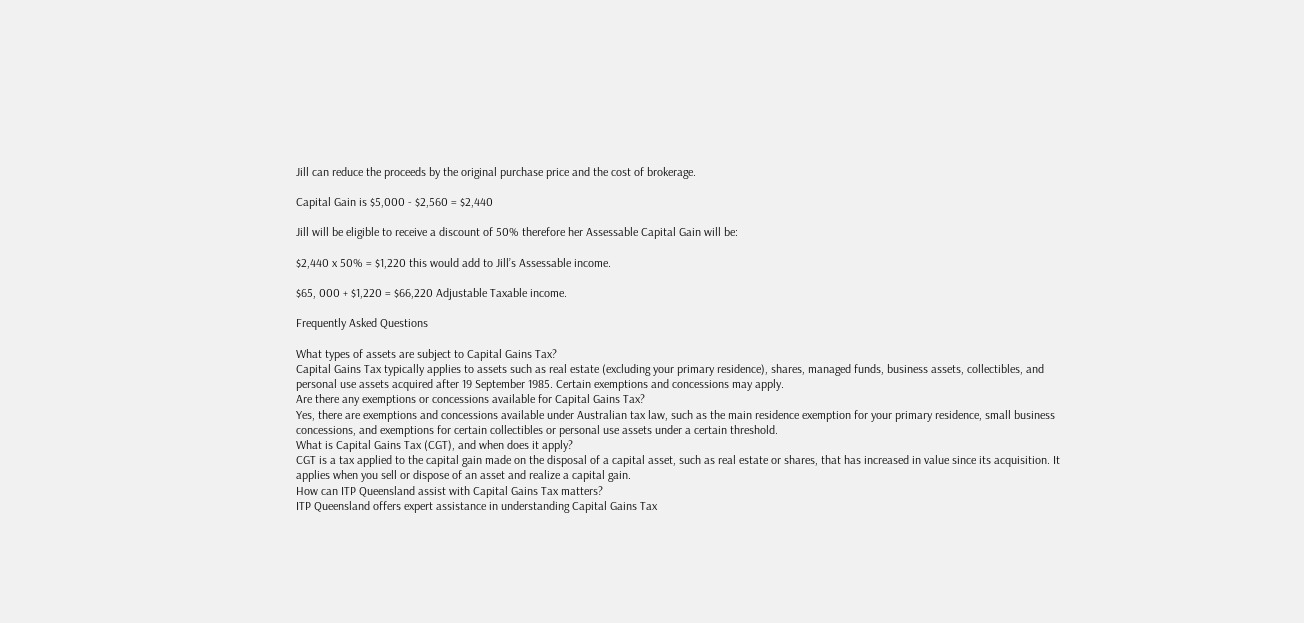Jill can reduce the proceeds by the original purchase price and the cost of brokerage.

Capital Gain is $5,000 - $2,560 = $2,440

Jill will be eligible to receive a discount of 50% therefore her Assessable Capital Gain will be:

$2,440 x 50% = $1,220 this would add to Jill’s Assessable income.

$65, 000 + $1,220 = $66,220 Adjustable Taxable income.

Frequently Asked Questions

What types of assets are subject to Capital Gains Tax?
Capital Gains Tax typically applies to assets such as real estate (excluding your primary residence), shares, managed funds, business assets, collectibles, and personal use assets acquired after 19 September 1985. Certain exemptions and concessions may apply.
Are there any exemptions or concessions available for Capital Gains Tax?
Yes, there are exemptions and concessions available under Australian tax law, such as the main residence exemption for your primary residence, small business concessions, and exemptions for certain collectibles or personal use assets under a certain threshold.
What is Capital Gains Tax (CGT), and when does it apply?
CGT is a tax applied to the capital gain made on the disposal of a capital asset, such as real estate or shares, that has increased in value since its acquisition. It applies when you sell or dispose of an asset and realize a capital gain.
How can ITP Queensland assist with Capital Gains Tax matters?
ITP Queensland offers expert assistance in understanding Capital Gains Tax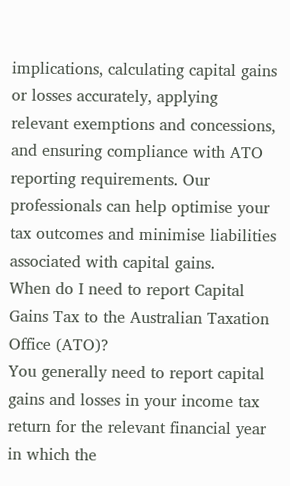implications, calculating capital gains or losses accurately, applying relevant exemptions and concessions, and ensuring compliance with ATO reporting requirements. Our professionals can help optimise your tax outcomes and minimise liabilities associated with capital gains.
When do I need to report Capital Gains Tax to the Australian Taxation Office (ATO)?
You generally need to report capital gains and losses in your income tax return for the relevant financial year in which the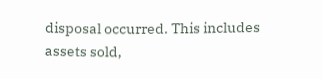disposal occurred. This includes assets sold,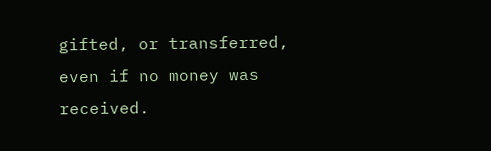gifted, or transferred, even if no money was received.